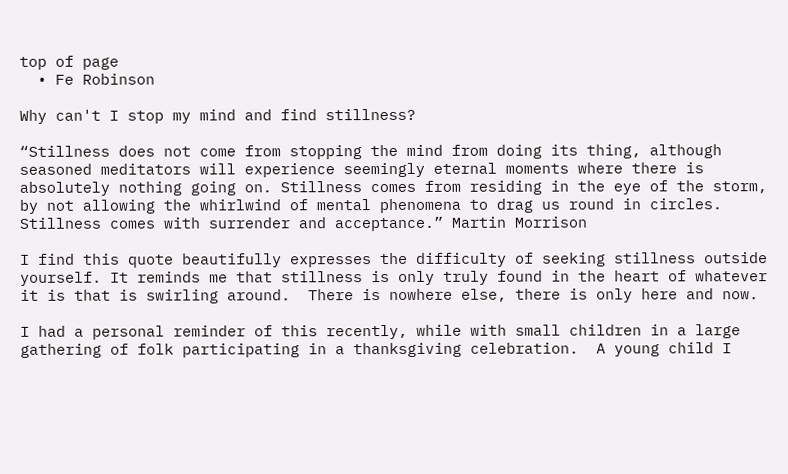top of page
  • Fe Robinson

Why can't I stop my mind and find stillness?

“Stillness does not come from stopping the mind from doing its thing, although seasoned meditators will experience seemingly eternal moments where there is absolutely nothing going on. Stillness comes from residing in the eye of the storm, by not allowing the whirlwind of mental phenomena to drag us round in circles. Stillness comes with surrender and acceptance.” Martin Morrison

I find this quote beautifully expresses the difficulty of seeking stillness outside yourself. It reminds me that stillness is only truly found in the heart of whatever it is that is swirling around.  There is nowhere else, there is only here and now.

I had a personal reminder of this recently, while with small children in a large gathering of folk participating in a thanksgiving celebration.  A young child I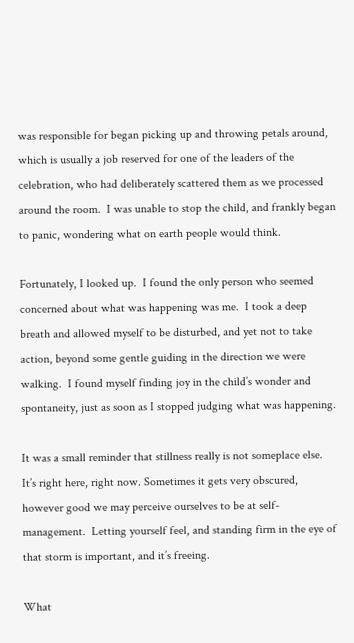was responsible for began picking up and throwing petals around, which is usually a job reserved for one of the leaders of the celebration, who had deliberately scattered them as we processed around the room.  I was unable to stop the child, and frankly began to panic, wondering what on earth people would think.

Fortunately, I looked up.  I found the only person who seemed concerned about what was happening was me.  I took a deep breath and allowed myself to be disturbed, and yet not to take action, beyond some gentle guiding in the direction we were walking.  I found myself finding joy in the child’s wonder and spontaneity, just as soon as I stopped judging what was happening.

It was a small reminder that stillness really is not someplace else.  It’s right here, right now. Sometimes it gets very obscured, however good we may perceive ourselves to be at self-management.  Letting yourself feel, and standing firm in the eye of that storm is important, and it’s freeing.

What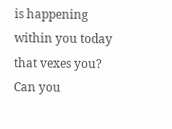is happening within you today that vexes you?  Can you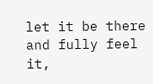let it be there and fully feel it,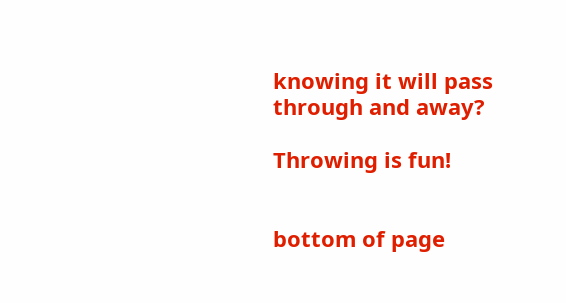knowing it will pass through and away?

Throwing is fun!


bottom of page